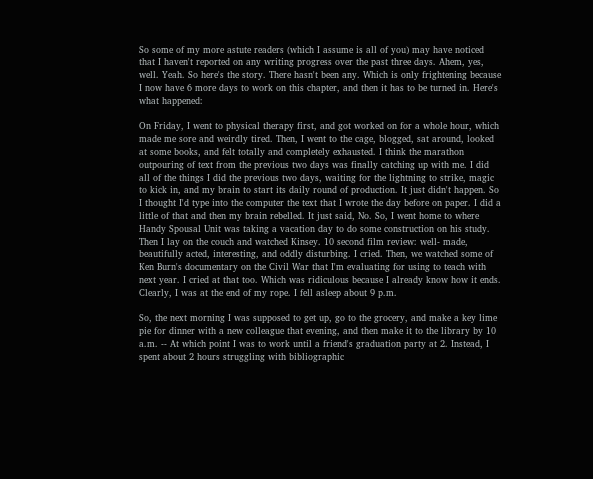So some of my more astute readers (which I assume is all of you) may have noticed that I haven't reported on any writing progress over the past three days. Ahem, yes, well. Yeah. So here's the story. There hasn't been any. Which is only frightening because I now have 6 more days to work on this chapter, and then it has to be turned in. Here's what happened:

On Friday, I went to physical therapy first, and got worked on for a whole hour, which made me sore and weirdly tired. Then, I went to the cage, blogged, sat around, looked at some books, and felt totally and completely exhausted. I think the marathon outpouring of text from the previous two days was finally catching up with me. I did all of the things I did the previous two days, waiting for the lightning to strike, magic to kick in, and my brain to start its daily round of production. It just didn't happen. So I thought I'd type into the computer the text that I wrote the day before on paper. I did a little of that and then my brain rebelled. It just said, No. So, I went home to where Handy Spousal Unit was taking a vacation day to do some construction on his study. Then I lay on the couch and watched Kinsey. 10 second film review: well- made, beautifully acted, interesting, and oddly disturbing. I cried. Then, we watched some of Ken Burn's documentary on the Civil War that I'm evaluating for using to teach with next year. I cried at that too. Which was ridiculous because I already know how it ends. Clearly, I was at the end of my rope. I fell asleep about 9 p.m.

So, the next morning I was supposed to get up, go to the grocery, and make a key lime pie for dinner with a new colleague that evening, and then make it to the library by 10 a.m. -- At which point I was to work until a friend's graduation party at 2. Instead, I spent about 2 hours struggling with bibliographic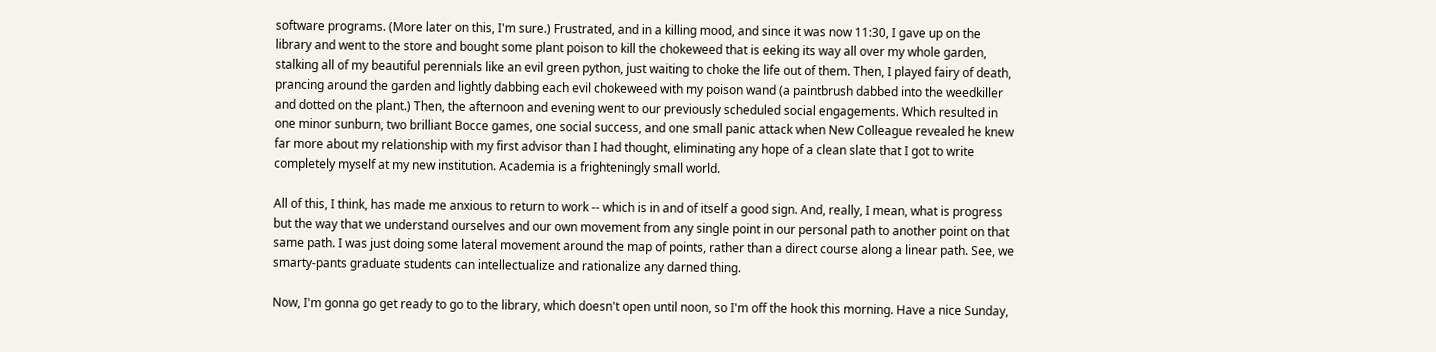software programs. (More later on this, I'm sure.) Frustrated, and in a killing mood, and since it was now 11:30, I gave up on the library and went to the store and bought some plant poison to kill the chokeweed that is eeking its way all over my whole garden, stalking all of my beautiful perennials like an evil green python, just waiting to choke the life out of them. Then, I played fairy of death, prancing around the garden and lightly dabbing each evil chokeweed with my poison wand (a paintbrush dabbed into the weedkiller and dotted on the plant.) Then, the afternoon and evening went to our previously scheduled social engagements. Which resulted in one minor sunburn, two brilliant Bocce games, one social success, and one small panic attack when New Colleague revealed he knew far more about my relationship with my first advisor than I had thought, eliminating any hope of a clean slate that I got to write completely myself at my new institution. Academia is a frighteningly small world.

All of this, I think, has made me anxious to return to work -- which is in and of itself a good sign. And, really, I mean, what is progress but the way that we understand ourselves and our own movement from any single point in our personal path to another point on that same path. I was just doing some lateral movement around the map of points, rather than a direct course along a linear path. See, we smarty-pants graduate students can intellectualize and rationalize any darned thing.

Now, I'm gonna go get ready to go to the library, which doesn't open until noon, so I'm off the hook this morning. Have a nice Sunday,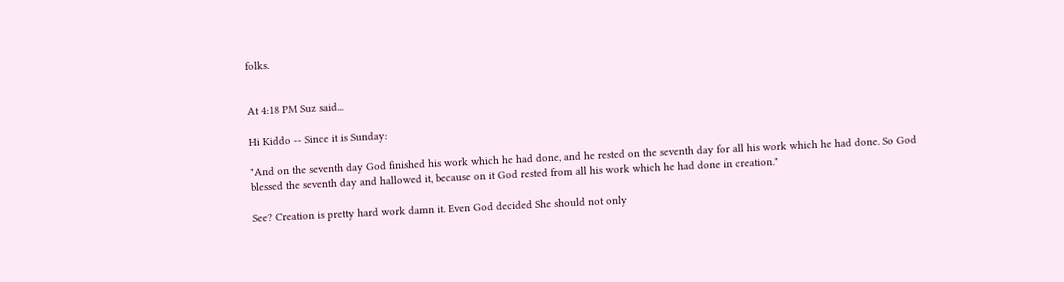folks.


At 4:18 PM Suz said...

Hi Kiddo -- Since it is Sunday:

"And on the seventh day God finished his work which he had done, and he rested on the seventh day for all his work which he had done. So God blessed the seventh day and hallowed it, because on it God rested from all his work which he had done in creation."

See? Creation is pretty hard work damn it. Even God decided She should not only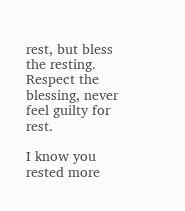rest, but bless the resting. Respect the blessing, never feel guilty for rest.

I know you rested more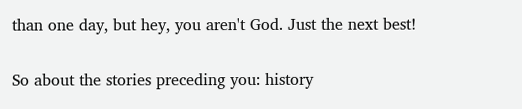than one day, but hey, you aren't God. Just the next best!

So about the stories preceding you: history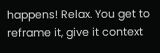happens! Relax. You get to reframe it, give it context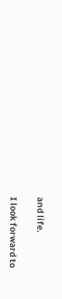and life.

I look forward to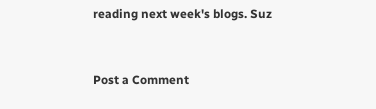reading next week's blogs. Suz


Post a Comment